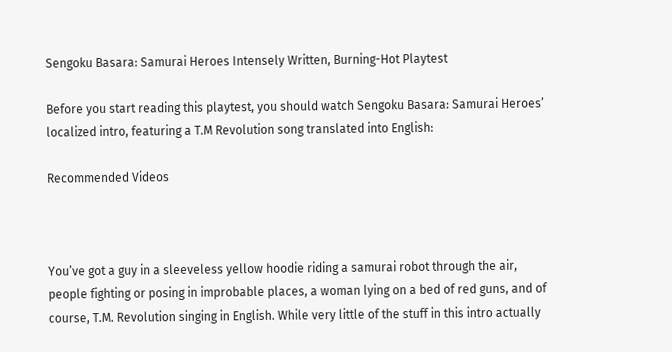Sengoku Basara: Samurai Heroes Intensely Written, Burning-Hot Playtest

Before you start reading this playtest, you should watch Sengoku Basara: Samurai Heroes’ localized intro, featuring a T.M Revolution song translated into English:

Recommended Videos



You’ve got a guy in a sleeveless yellow hoodie riding a samurai robot through the air, people fighting or posing in improbable places, a woman lying on a bed of red guns, and of course, T.M. Revolution singing in English. While very little of the stuff in this intro actually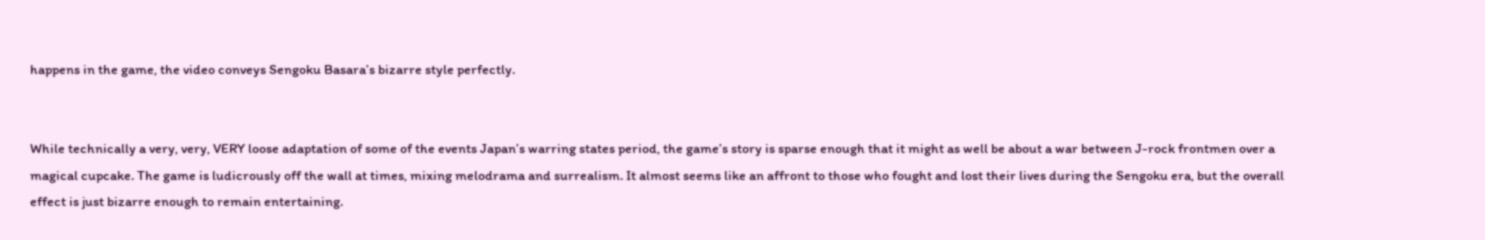happens in the game, the video conveys Sengoku Basara’s bizarre style perfectly.


While technically a very, very, VERY loose adaptation of some of the events Japan’s warring states period, the game’s story is sparse enough that it might as well be about a war between J-rock frontmen over a magical cupcake. The game is ludicrously off the wall at times, mixing melodrama and surrealism. It almost seems like an affront to those who fought and lost their lives during the Sengoku era, but the overall effect is just bizarre enough to remain entertaining.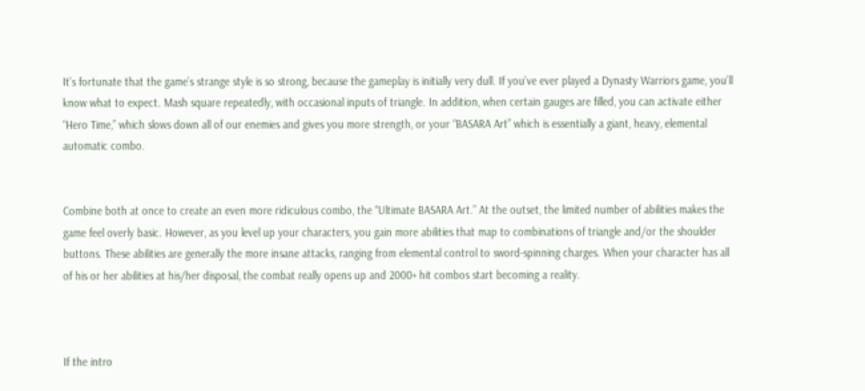It’s fortunate that the game’s strange style is so strong, because the gameplay is initially very dull. If you’ve ever played a Dynasty Warriors game, you’ll know what to expect. Mash square repeatedly, with occasional inputs of triangle. In addition, when certain gauges are filled, you can activate either “Hero Time,” which slows down all of our enemies and gives you more strength, or your “BASARA Art” which is essentially a giant, heavy, elemental automatic combo.


Combine both at once to create an even more ridiculous combo, the “Ultimate BASARA Art.” At the outset, the limited number of abilities makes the game feel overly basic. However, as you level up your characters, you gain more abilities that map to combinations of triangle and/or the shoulder buttons. These abilities are generally the more insane attacks, ranging from elemental control to sword-spinning charges. When your character has all of his or her abilities at his/her disposal, the combat really opens up and 2000+ hit combos start becoming a reality.



If the intro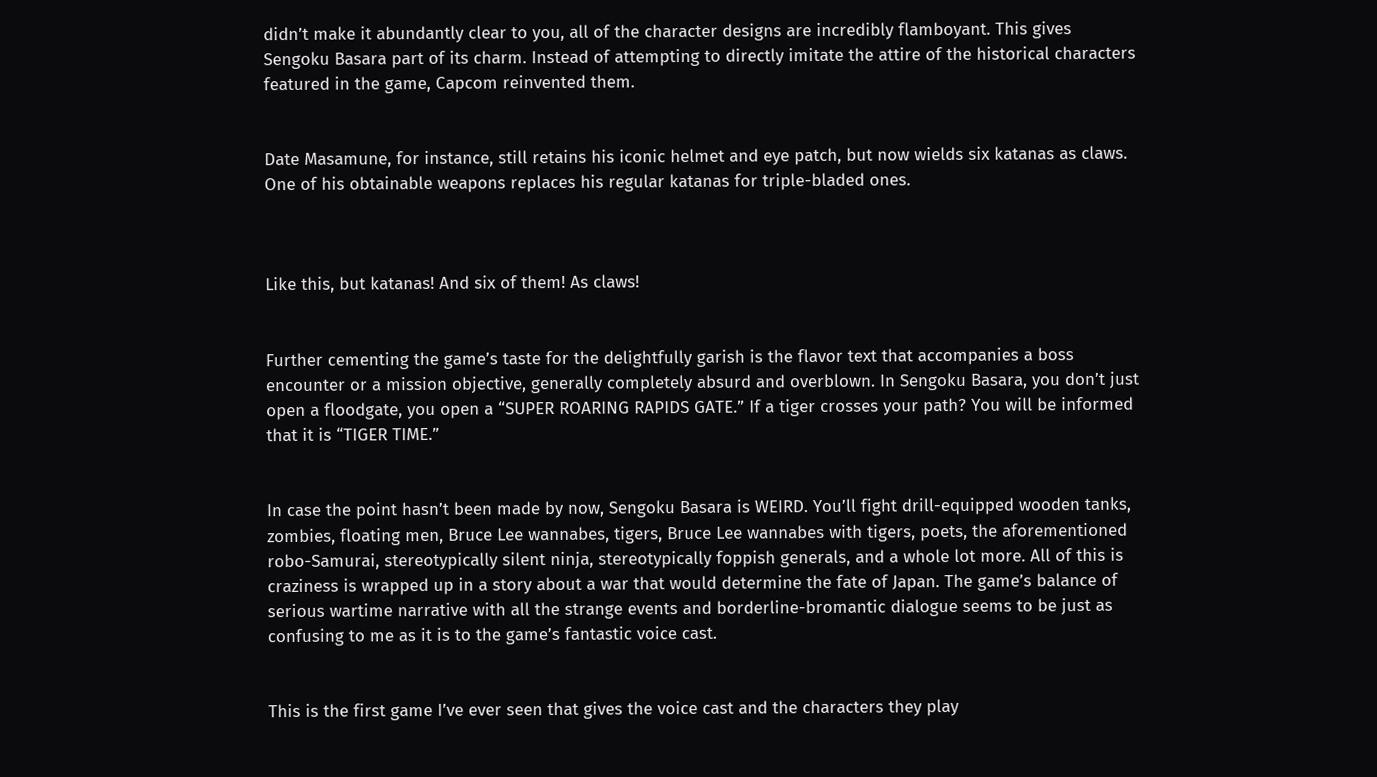didn’t make it abundantly clear to you, all of the character designs are incredibly flamboyant. This gives Sengoku Basara part of its charm. Instead of attempting to directly imitate the attire of the historical characters featured in the game, Capcom reinvented them.


Date Masamune, for instance, still retains his iconic helmet and eye patch, but now wields six katanas as claws. One of his obtainable weapons replaces his regular katanas for triple-bladed ones.



Like this, but katanas! And six of them! As claws!


Further cementing the game’s taste for the delightfully garish is the flavor text that accompanies a boss encounter or a mission objective, generally completely absurd and overblown. In Sengoku Basara, you don’t just open a floodgate, you open a “SUPER ROARING RAPIDS GATE.” If a tiger crosses your path? You will be informed that it is “TIGER TIME.”


In case the point hasn’t been made by now, Sengoku Basara is WEIRD. You’ll fight drill-equipped wooden tanks, zombies, floating men, Bruce Lee wannabes, tigers, Bruce Lee wannabes with tigers, poets, the aforementioned robo-Samurai, stereotypically silent ninja, stereotypically foppish generals, and a whole lot more. All of this is craziness is wrapped up in a story about a war that would determine the fate of Japan. The game’s balance of serious wartime narrative with all the strange events and borderline-bromantic dialogue seems to be just as confusing to me as it is to the game’s fantastic voice cast.


This is the first game I’ve ever seen that gives the voice cast and the characters they play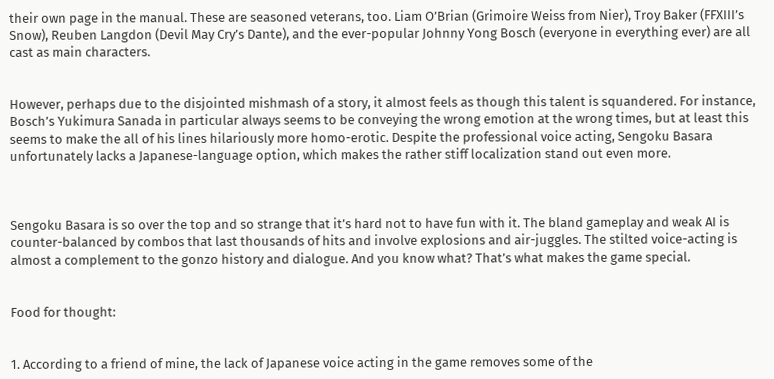their own page in the manual. These are seasoned veterans, too. Liam O’Brian (Grimoire Weiss from Nier), Troy Baker (FFXIII’s Snow), Reuben Langdon (Devil May Cry’s Dante), and the ever-popular Johnny Yong Bosch (everyone in everything ever) are all cast as main characters.


However, perhaps due to the disjointed mishmash of a story, it almost feels as though this talent is squandered. For instance, Bosch’s Yukimura Sanada in particular always seems to be conveying the wrong emotion at the wrong times, but at least this seems to make the all of his lines hilariously more homo-erotic. Despite the professional voice acting, Sengoku Basara unfortunately lacks a Japanese-language option, which makes the rather stiff localization stand out even more.



Sengoku Basara is so over the top and so strange that it’s hard not to have fun with it. The bland gameplay and weak AI is counter-balanced by combos that last thousands of hits and involve explosions and air-juggles. The stilted voice-acting is almost a complement to the gonzo history and dialogue. And you know what? That’s what makes the game special.


Food for thought:


1. According to a friend of mine, the lack of Japanese voice acting in the game removes some of the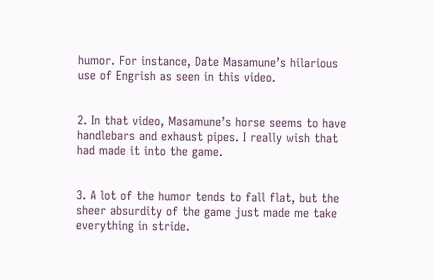humor. For instance, Date Masamune’s hilarious use of Engrish as seen in this video.


2. In that video, Masamune’s horse seems to have handlebars and exhaust pipes. I really wish that had made it into the game.


3. A lot of the humor tends to fall flat, but the sheer absurdity of the game just made me take everything in stride.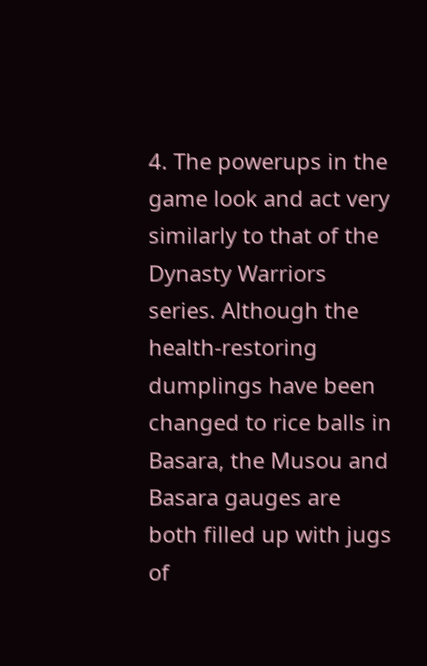4. The powerups in the game look and act very similarly to that of the Dynasty Warriors series. Although the health-restoring dumplings have been changed to rice balls in Basara, the Musou and Basara gauges are both filled up with jugs of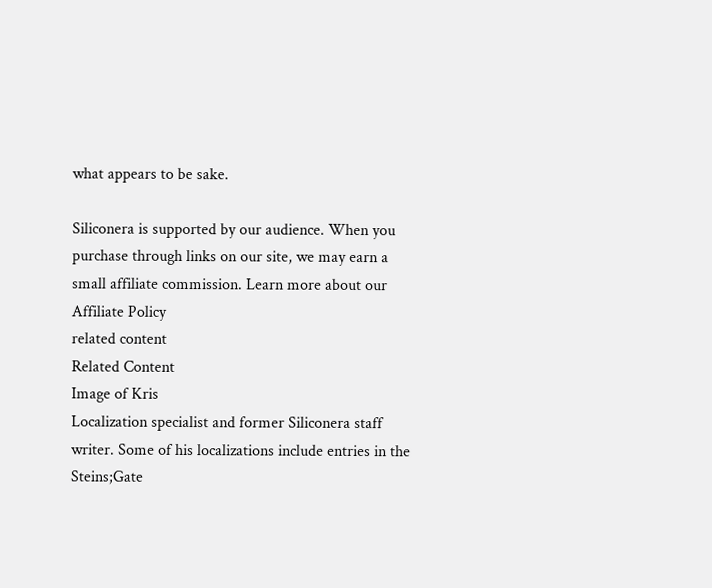what appears to be sake.

Siliconera is supported by our audience. When you purchase through links on our site, we may earn a small affiliate commission. Learn more about our Affiliate Policy
related content
Related Content
Image of Kris
Localization specialist and former Siliconera staff writer. Some of his localizations include entries in the Steins;Gate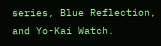series, Blue Reflection, and Yo-Kai Watch.